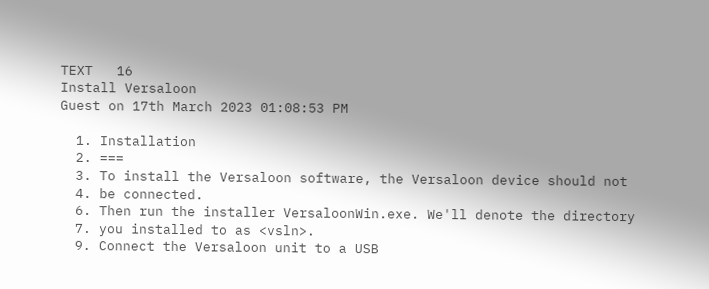TEXT   16
Install Versaloon
Guest on 17th March 2023 01:08:53 PM

  1. Installation
  2. ===
  3. To install the Versaloon software, the Versaloon device should not
  4. be connected.
  6. Then run the installer VersaloonWin.exe. We'll denote the directory
  7. you installed to as <vsln>.
  9. Connect the Versaloon unit to a USB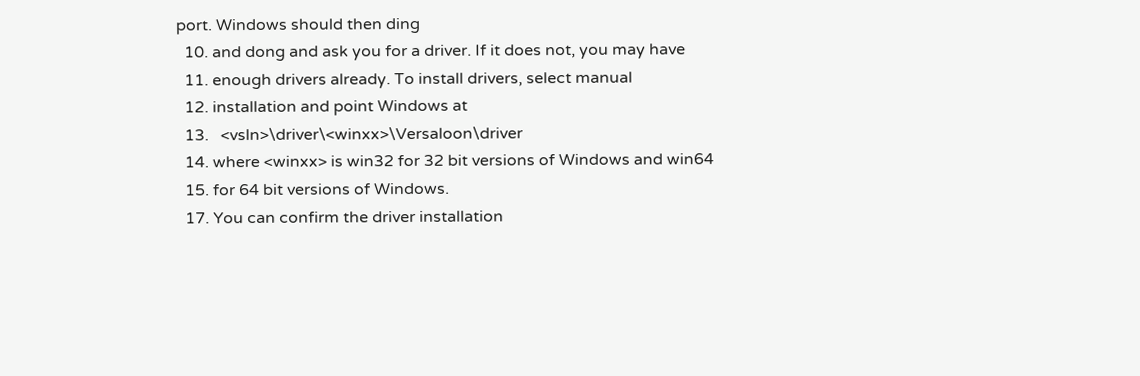port. Windows should then ding
  10. and dong and ask you for a driver. If it does not, you may have
  11. enough drivers already. To install drivers, select manual
  12. installation and point Windows at
  13.   <vsln>\driver\<winxx>\Versaloon\driver
  14. where <winxx> is win32 for 32 bit versions of Windows and win64
  15. for 64 bit versions of Windows.
  17. You can confirm the driver installation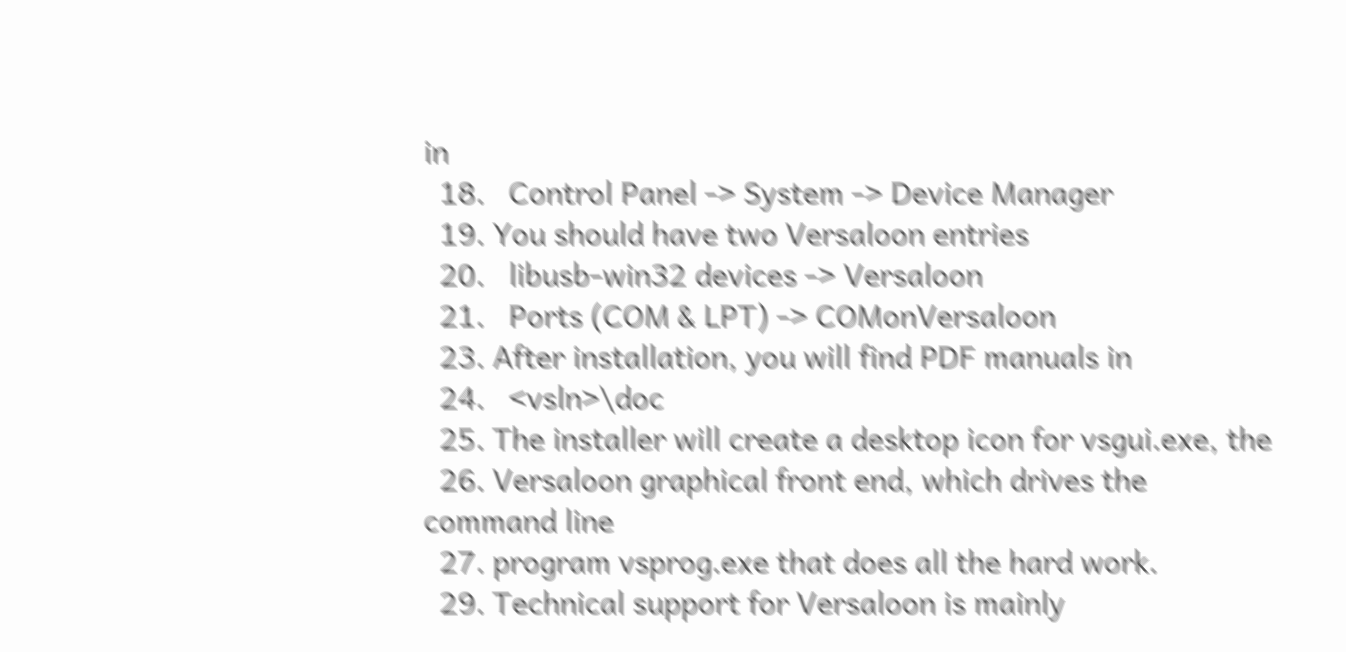in
  18.   Control Panel -> System -> Device Manager
  19. You should have two Versaloon entries
  20.   libusb-win32 devices -> Versaloon
  21.   Ports (COM & LPT) -> COMonVersaloon
  23. After installation, you will find PDF manuals in
  24.   <vsln>\doc
  25. The installer will create a desktop icon for vsgui.exe, the
  26. Versaloon graphical front end, which drives the command line
  27. program vsprog.exe that does all the hard work.
  29. Technical support for Versaloon is mainly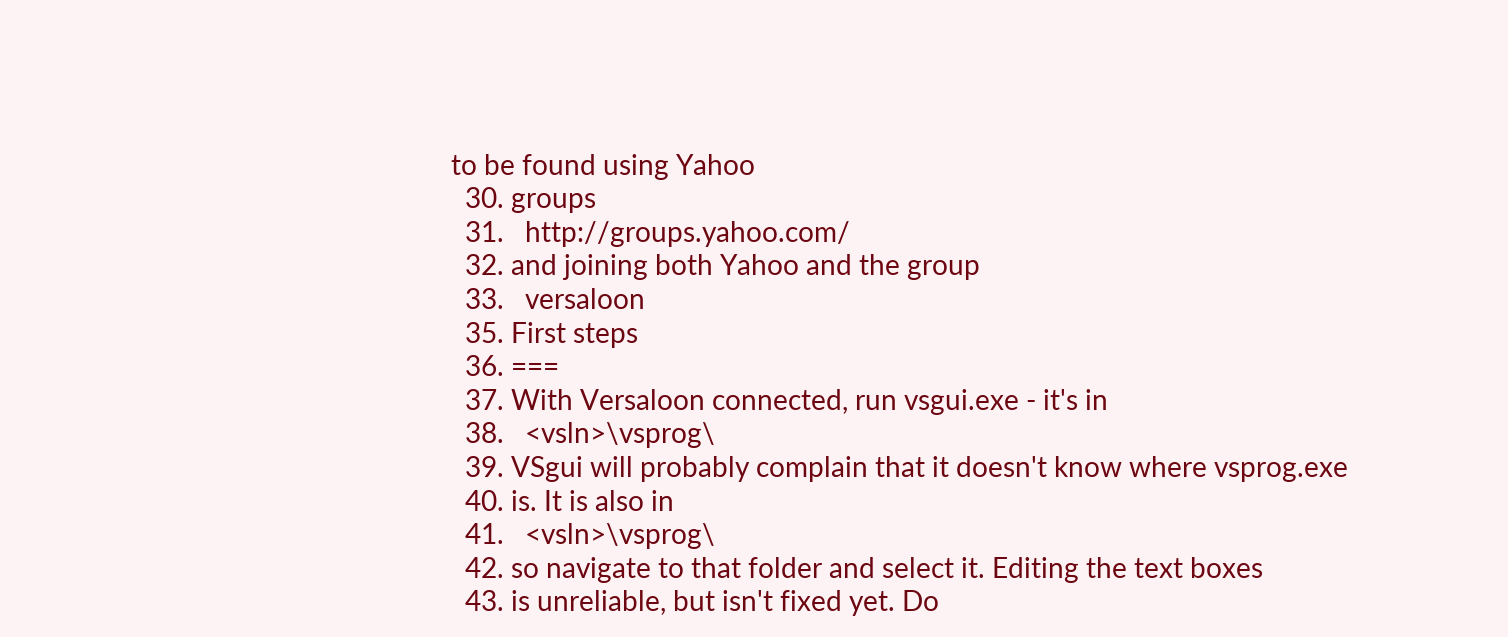to be found using Yahoo
  30. groups
  31.   http://groups.yahoo.com/
  32. and joining both Yahoo and the group
  33.   versaloon
  35. First steps
  36. ===
  37. With Versaloon connected, run vsgui.exe - it's in
  38.   <vsln>\vsprog\
  39. VSgui will probably complain that it doesn't know where vsprog.exe
  40. is. It is also in
  41.   <vsln>\vsprog\
  42. so navigate to that folder and select it. Editing the text boxes
  43. is unreliable, but isn't fixed yet. Do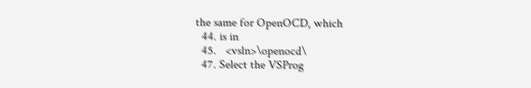the same for OpenOCD, which
  44. is in
  45.   <vsln>\openocd\
  47. Select the VSProg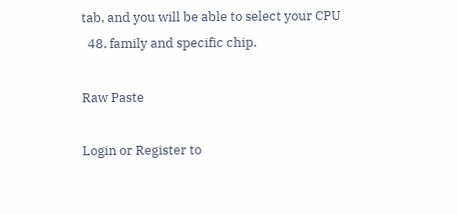tab, and you will be able to select your CPU
  48. family and specific chip.

Raw Paste

Login or Register to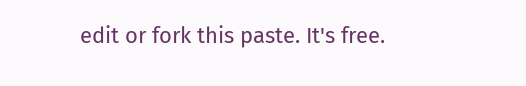edit or fork this paste. It's free.